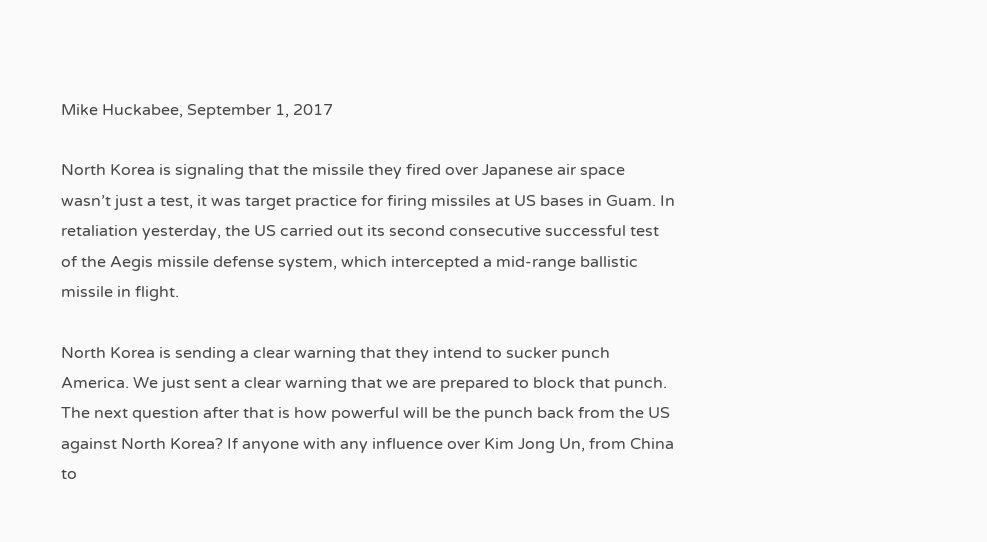Mike Huckabee, September 1, 2017

North Korea is signaling that the missile they fired over Japanese air space wasn’t just a test, it was target practice for firing missiles at US bases in Guam. In retaliation yesterday, the US carried out its second consecutive successful test of the Aegis missile defense system, which intercepted a mid-range ballistic missile in flight.

North Korea is sending a clear warning that they intend to sucker punch America. We just sent a clear warning that we are prepared to block that punch. The next question after that is how powerful will be the punch back from the US against North Korea? If anyone with any influence over Kim Jong Un, from China to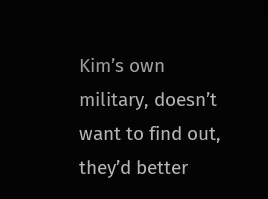Kim’s own military, doesn’t want to find out, they’d better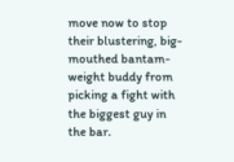move now to stop their blustering, big-mouthed bantam-weight buddy from picking a fight with the biggest guy in the bar.